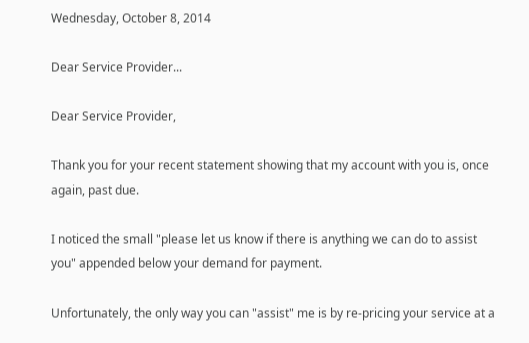Wednesday, October 8, 2014

Dear Service Provider...

Dear Service Provider,

Thank you for your recent statement showing that my account with you is, once again, past due.

I noticed the small "please let us know if there is anything we can do to assist you" appended below your demand for payment.

Unfortunately, the only way you can "assist" me is by re-pricing your service at a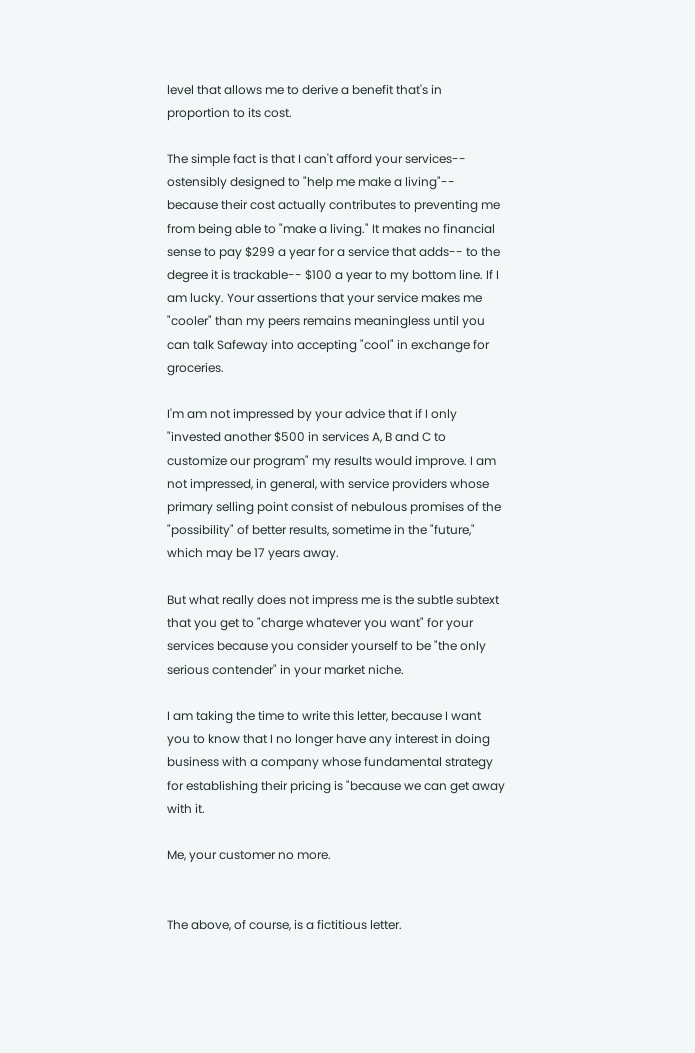level that allows me to derive a benefit that's in proportion to its cost.

The simple fact is that I can't afford your services-- ostensibly designed to "help me make a living"-- because their cost actually contributes to preventing me from being able to "make a living." It makes no financial sense to pay $299 a year for a service that adds-- to the degree it is trackable-- $100 a year to my bottom line. If I am lucky. Your assertions that your service makes me "cooler" than my peers remains meaningless until you can talk Safeway into accepting "cool" in exchange for groceries.

I'm am not impressed by your advice that if I only "invested another $500 in services A, B and C to customize our program" my results would improve. I am not impressed, in general, with service providers whose primary selling point consist of nebulous promises of the "possibility" of better results, sometime in the "future," which may be 17 years away.

But what really does not impress me is the subtle subtext that you get to "charge whatever you want" for your services because you consider yourself to be "the only serious contender" in your market niche.

I am taking the time to write this letter, because I want you to know that I no longer have any interest in doing business with a company whose fundamental strategy for establishing their pricing is "because we can get away with it.

Me, your customer no more.


The above, of course, is a fictitious letter.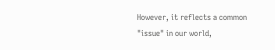However, it reflects a common "issue" in our world,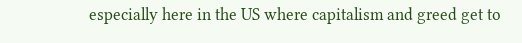especially here in the US where capitalism and greed get to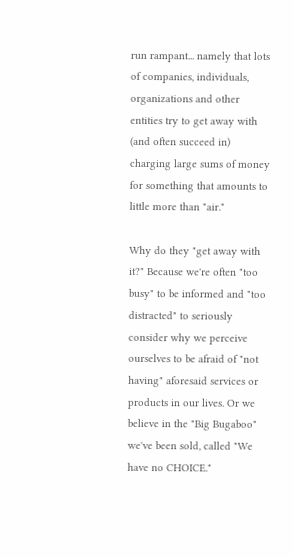run rampant... namely that lots of companies, individuals, organizations and other entities try to get away with (and often succeed in) charging large sums of money for something that amounts to little more than "air."

Why do they "get away with it?" Because we're often "too busy" to be informed and "too distracted" to seriously consider why we perceive ourselves to be afraid of "not having" aforesaid services or products in our lives. Or we believe in the "Big Bugaboo" we've been sold, called "We have no CHOICE."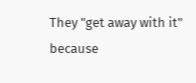They "get away with it" because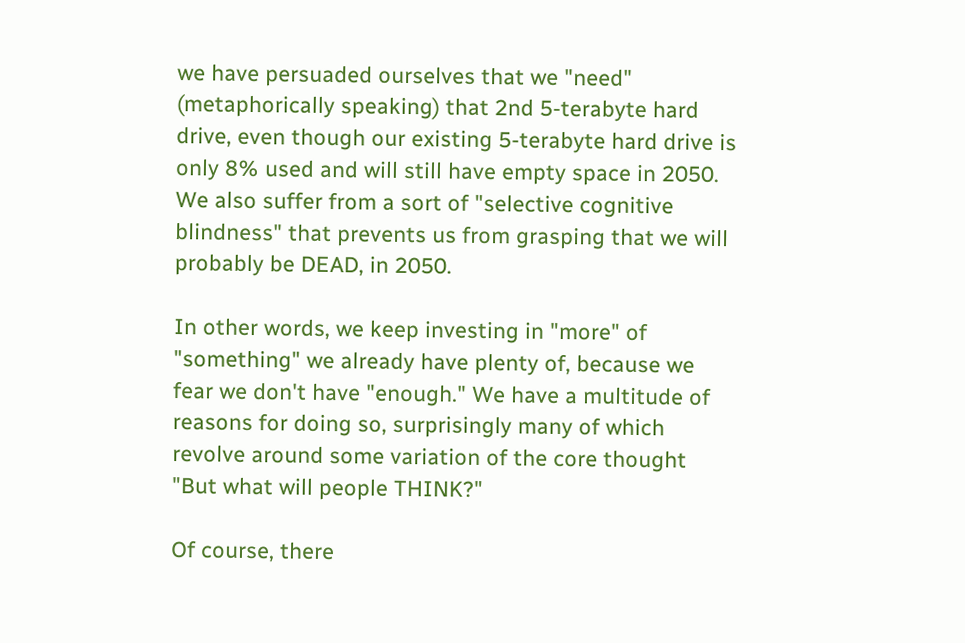we have persuaded ourselves that we "need" (metaphorically speaking) that 2nd 5-terabyte hard drive, even though our existing 5-terabyte hard drive is only 8% used and will still have empty space in 2050. We also suffer from a sort of "selective cognitive blindness" that prevents us from grasping that we will probably be DEAD, in 2050.

In other words, we keep investing in "more" of "something" we already have plenty of, because we fear we don't have "enough." We have a multitude of reasons for doing so, surprisingly many of which revolve around some variation of the core thought "But what will people THINK?"

Of course, there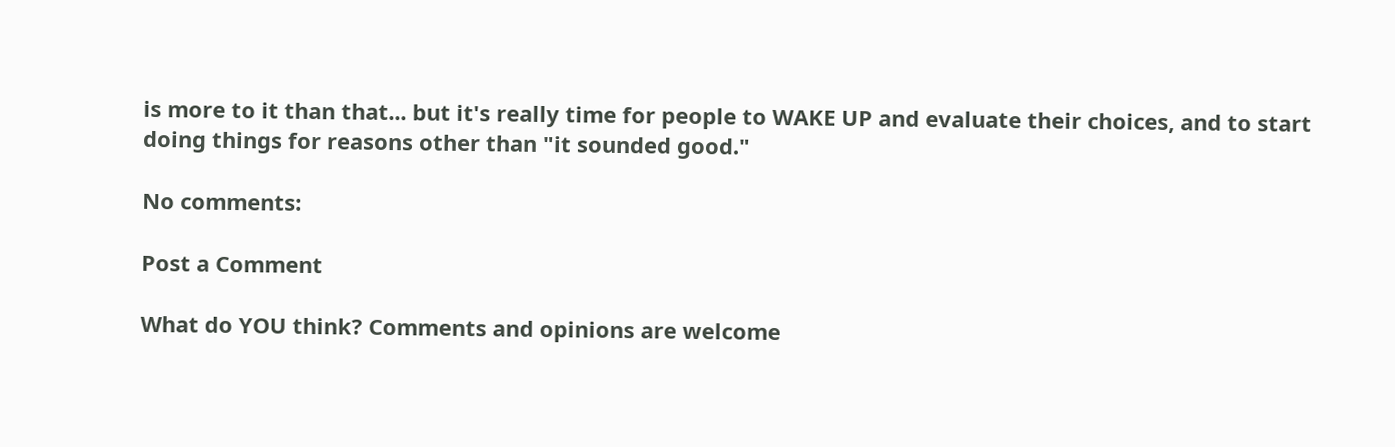is more to it than that... but it's really time for people to WAKE UP and evaluate their choices, and to start doing things for reasons other than "it sounded good."

No comments:

Post a Comment

What do YOU think? Comments and opinions are welcome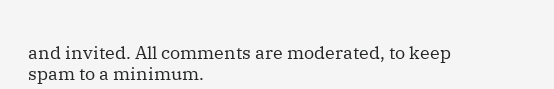and invited. All comments are moderated, to keep spam to a minimum.